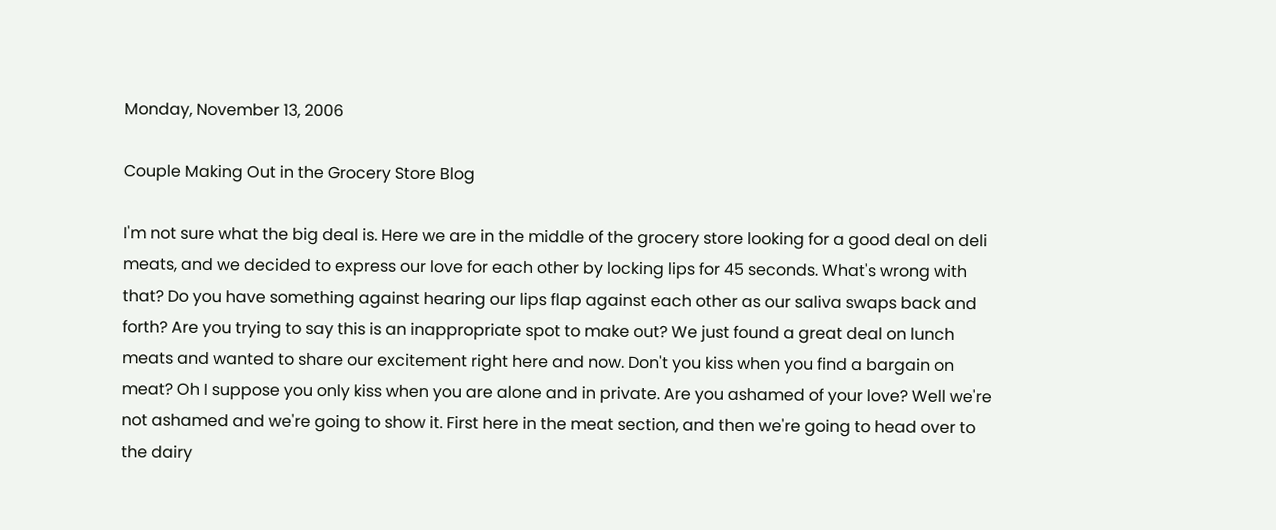Monday, November 13, 2006

Couple Making Out in the Grocery Store Blog

I'm not sure what the big deal is. Here we are in the middle of the grocery store looking for a good deal on deli meats, and we decided to express our love for each other by locking lips for 45 seconds. What's wrong with that? Do you have something against hearing our lips flap against each other as our saliva swaps back and forth? Are you trying to say this is an inappropriate spot to make out? We just found a great deal on lunch meats and wanted to share our excitement right here and now. Don't you kiss when you find a bargain on meat? Oh I suppose you only kiss when you are alone and in private. Are you ashamed of your love? Well we're not ashamed and we're going to show it. First here in the meat section, and then we're going to head over to the dairy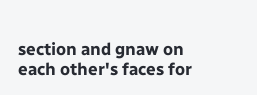section and gnaw on each other's faces for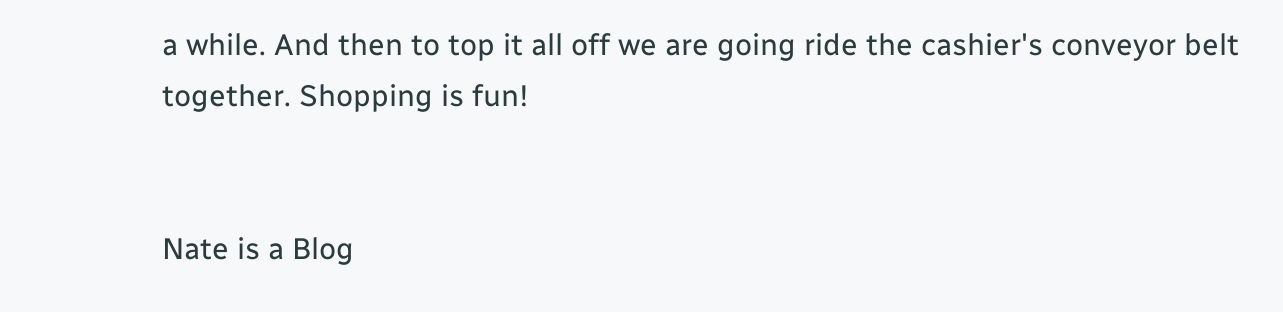a while. And then to top it all off we are going ride the cashier's conveyor belt together. Shopping is fun!


Nate is a Blog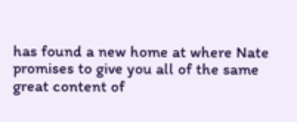has found a new home at where Nate promises to give you all of the same great content of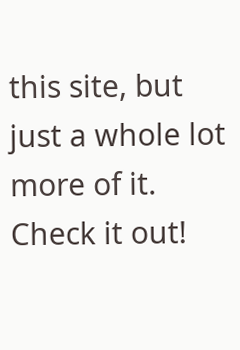this site, but just a whole lot more of it. Check it out!